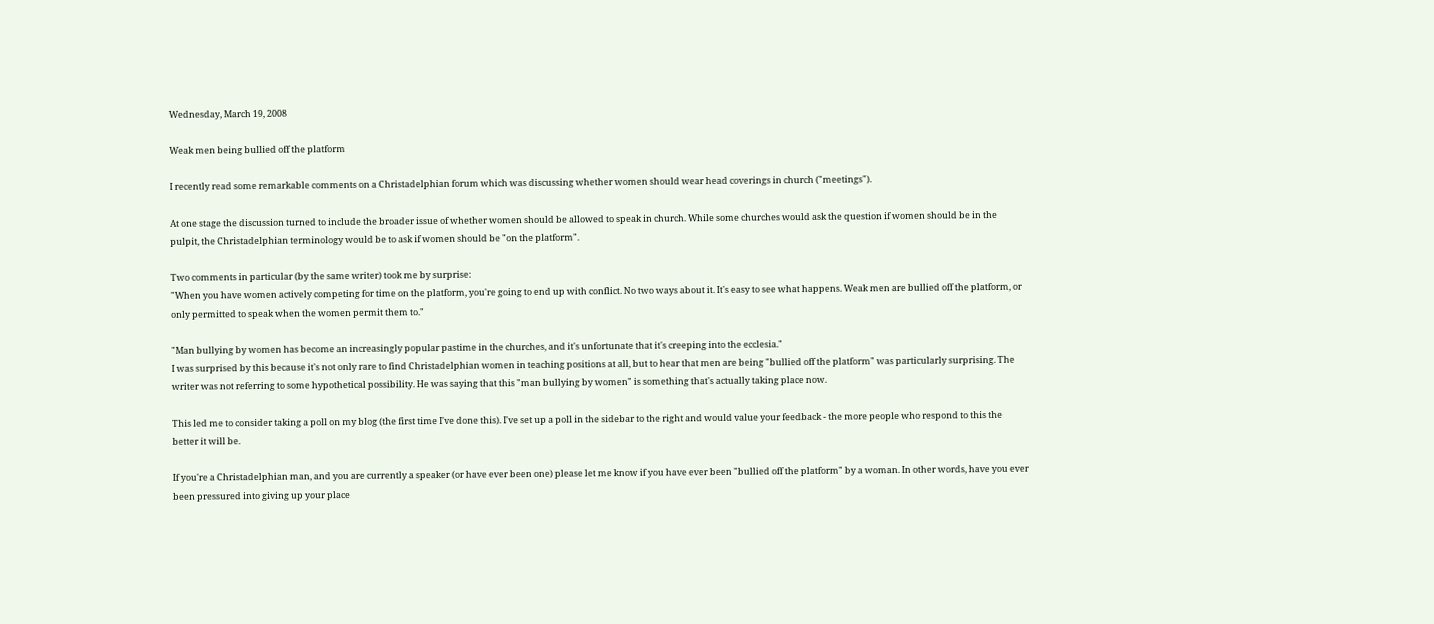Wednesday, March 19, 2008

Weak men being bullied off the platform

I recently read some remarkable comments on a Christadelphian forum which was discussing whether women should wear head coverings in church ("meetings").

At one stage the discussion turned to include the broader issue of whether women should be allowed to speak in church. While some churches would ask the question if women should be in the pulpit, the Christadelphian terminology would be to ask if women should be "on the platform".

Two comments in particular (by the same writer) took me by surprise:
"When you have women actively competing for time on the platform, you're going to end up with conflict. No two ways about it. It's easy to see what happens. Weak men are bullied off the platform, or only permitted to speak when the women permit them to."

"Man bullying by women has become an increasingly popular pastime in the churches, and it's unfortunate that it's creeping into the ecclesia."
I was surprised by this because it's not only rare to find Christadelphian women in teaching positions at all, but to hear that men are being "bullied off the platform" was particularly surprising. The writer was not referring to some hypothetical possibility. He was saying that this "man bullying by women" is something that's actually taking place now.

This led me to consider taking a poll on my blog (the first time I've done this). I've set up a poll in the sidebar to the right and would value your feedback - the more people who respond to this the better it will be.

If you're a Christadelphian man, and you are currently a speaker (or have ever been one) please let me know if you have ever been "bullied off the platform" by a woman. In other words, have you ever been pressured into giving up your place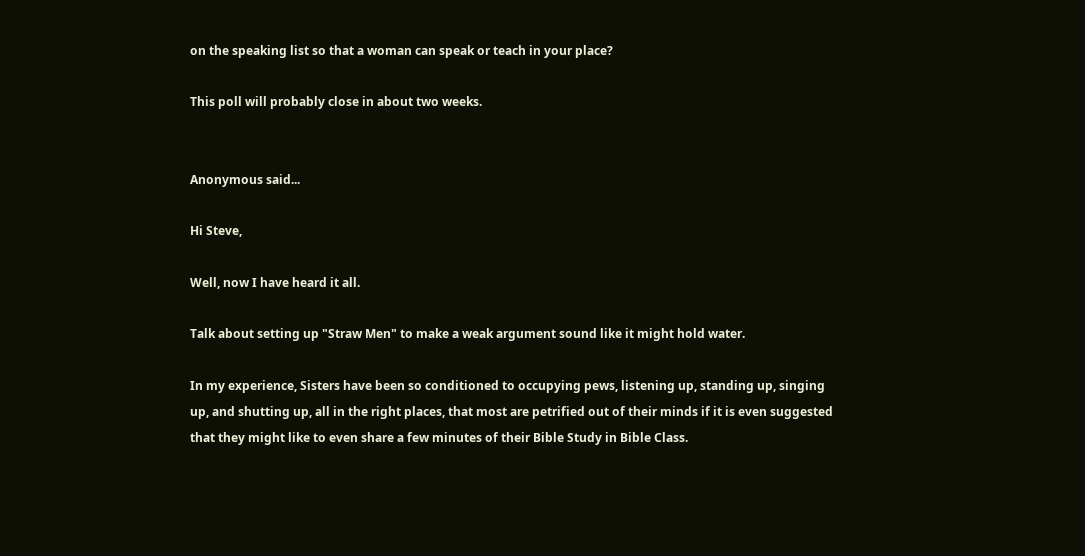on the speaking list so that a woman can speak or teach in your place?

This poll will probably close in about two weeks.


Anonymous said...

Hi Steve,

Well, now I have heard it all.

Talk about setting up "Straw Men" to make a weak argument sound like it might hold water.

In my experience, Sisters have been so conditioned to occupying pews, listening up, standing up, singing up, and shutting up, all in the right places, that most are petrified out of their minds if it is even suggested that they might like to even share a few minutes of their Bible Study in Bible Class.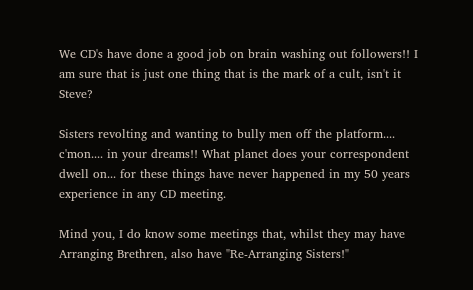We CD's have done a good job on brain washing out followers!! I am sure that is just one thing that is the mark of a cult, isn't it Steve?

Sisters revolting and wanting to bully men off the platform.... c'mon.... in your dreams!! What planet does your correspondent dwell on... for these things have never happened in my 50 years experience in any CD meeting.

Mind you, I do know some meetings that, whilst they may have Arranging Brethren, also have "Re-Arranging Sisters!"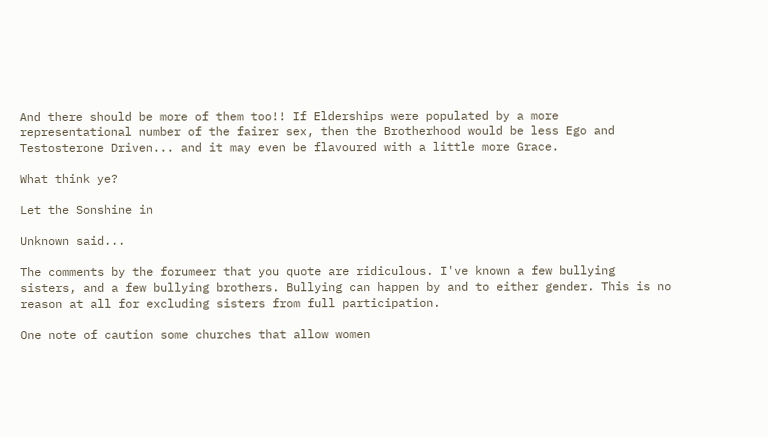And there should be more of them too!! If Elderships were populated by a more representational number of the fairer sex, then the Brotherhood would be less Ego and Testosterone Driven... and it may even be flavoured with a little more Grace.

What think ye?

Let the Sonshine in

Unknown said...

The comments by the forumeer that you quote are ridiculous. I've known a few bullying sisters, and a few bullying brothers. Bullying can happen by and to either gender. This is no reason at all for excluding sisters from full participation.

One note of caution some churches that allow women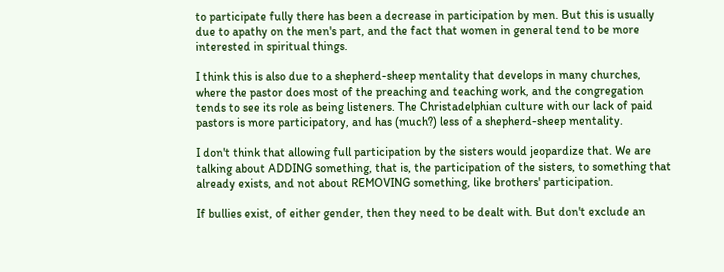to participate fully there has been a decrease in participation by men. But this is usually due to apathy on the men's part, and the fact that women in general tend to be more interested in spiritual things.

I think this is also due to a shepherd-sheep mentality that develops in many churches, where the pastor does most of the preaching and teaching work, and the congregation tends to see its role as being listeners. The Christadelphian culture with our lack of paid pastors is more participatory, and has (much?) less of a shepherd-sheep mentality.

I don't think that allowing full participation by the sisters would jeopardize that. We are talking about ADDING something, that is, the participation of the sisters, to something that already exists, and not about REMOVING something, like brothers' participation.

If bullies exist, of either gender, then they need to be dealt with. But don't exclude an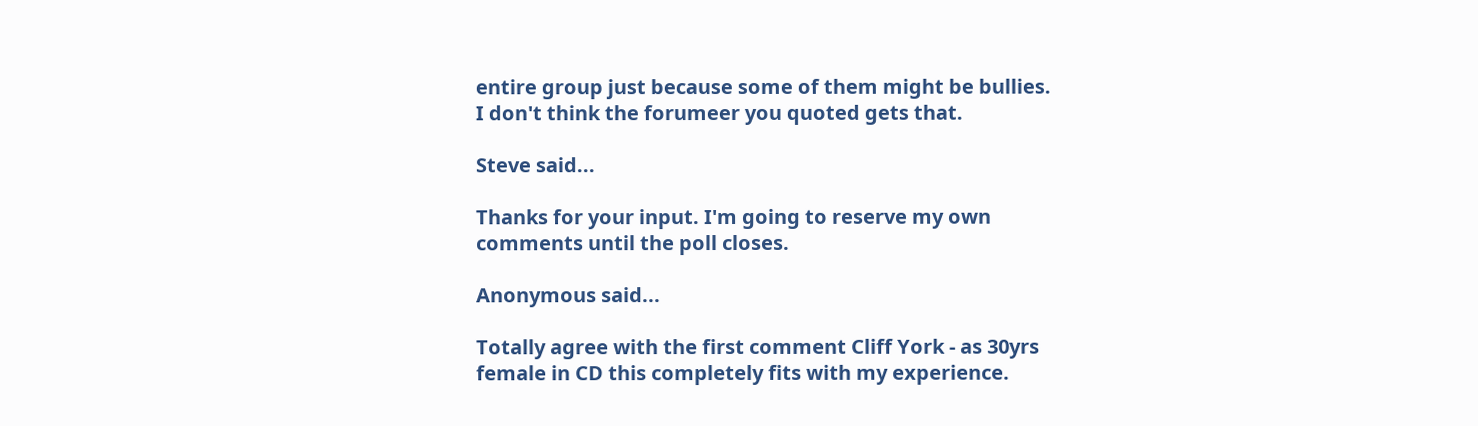entire group just because some of them might be bullies.
I don't think the forumeer you quoted gets that.

Steve said...

Thanks for your input. I'm going to reserve my own comments until the poll closes.

Anonymous said...

Totally agree with the first comment Cliff York - as 30yrs female in CD this completely fits with my experience.